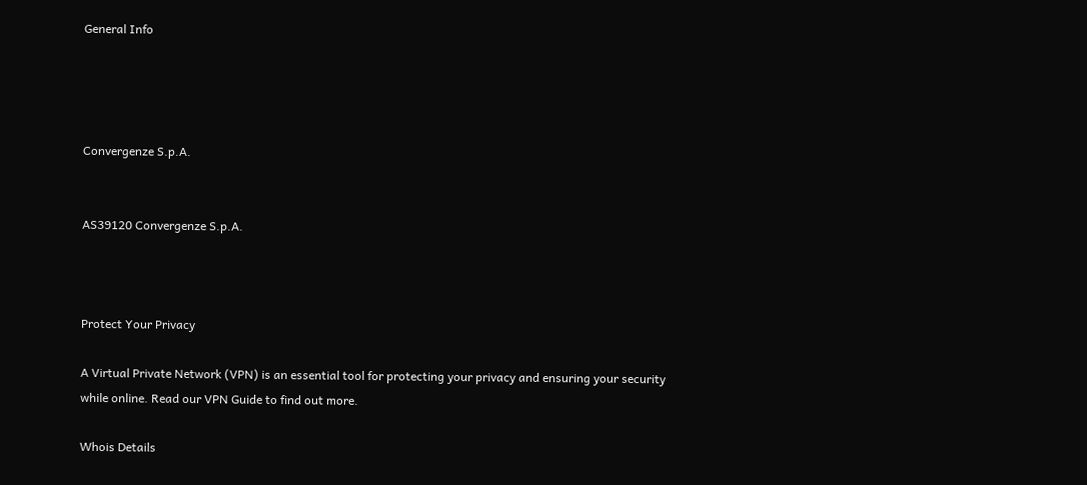General Info




Convergenze S.p.A.


AS39120 Convergenze S.p.A.



Protect Your Privacy

A Virtual Private Network (VPN) is an essential tool for protecting your privacy and ensuring your security while online. Read our VPN Guide to find out more.

Whois Details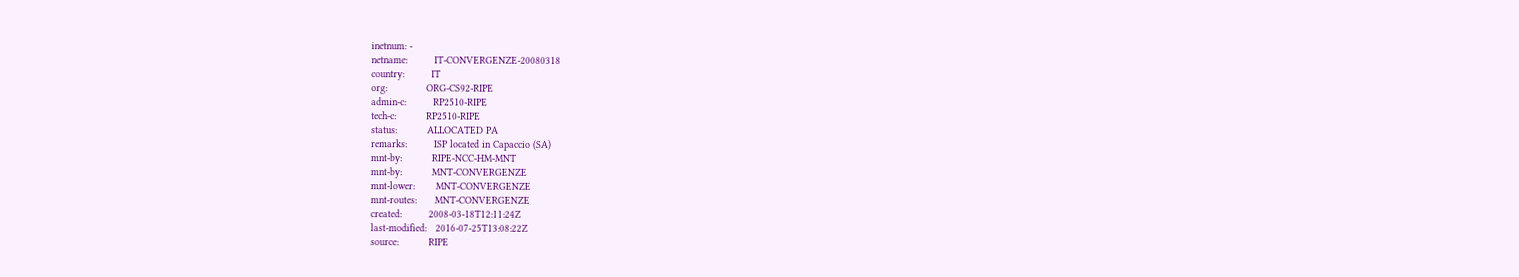inetnum: -
netname:         IT-CONVERGENZE-20080318
country:         IT
org:             ORG-CS92-RIPE
admin-c:         RP2510-RIPE
tech-c:          RP2510-RIPE
status:          ALLOCATED PA
remarks:         ISP located in Capaccio (SA)
mnt-by:          RIPE-NCC-HM-MNT
mnt-by:          MNT-CONVERGENZE
mnt-lower:       MNT-CONVERGENZE
mnt-routes:      MNT-CONVERGENZE
created:         2008-03-18T12:11:24Z
last-modified:   2016-07-25T13:08:22Z
source:          RIPE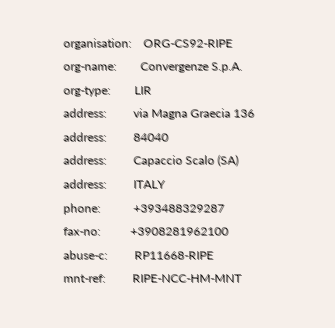organisation:    ORG-CS92-RIPE
org-name:        Convergenze S.p.A.
org-type:        LIR
address:         via Magna Graecia 136
address:         84040
address:         Capaccio Scalo (SA)
address:         ITALY
phone:           +393488329287
fax-no:          +3908281962100
abuse-c:         RP11668-RIPE
mnt-ref:         RIPE-NCC-HM-MNT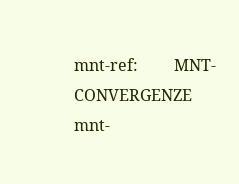mnt-ref:         MNT-CONVERGENZE
mnt-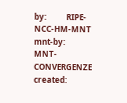by:          RIPE-NCC-HM-MNT
mnt-by:          MNT-CONVERGENZE
created: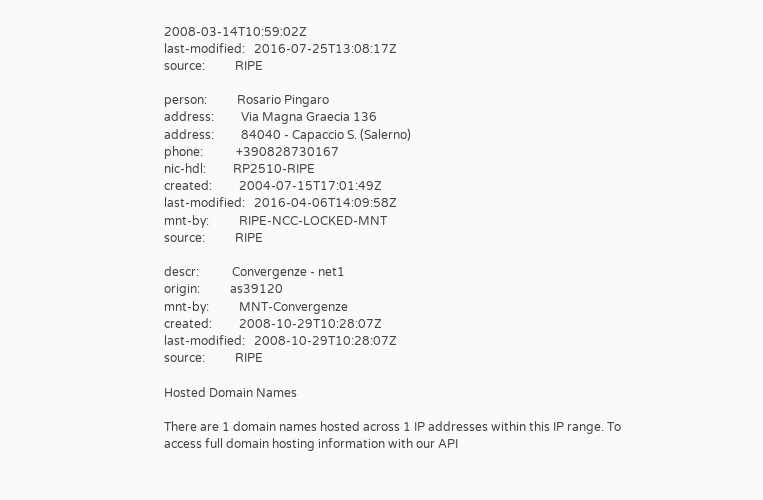2008-03-14T10:59:02Z
last-modified:   2016-07-25T13:08:17Z
source:          RIPE

person:          Rosario Pingaro
address:         Via Magna Graecia 136
address:         84040 - Capaccio S. (Salerno)
phone:           +390828730167
nic-hdl:         RP2510-RIPE
created:         2004-07-15T17:01:49Z
last-modified:   2016-04-06T14:09:58Z
mnt-by:          RIPE-NCC-LOCKED-MNT
source:          RIPE

descr:           Convergenze - net1
origin:          as39120
mnt-by:          MNT-Convergenze
created:         2008-10-29T10:28:07Z
last-modified:   2008-10-29T10:28:07Z
source:          RIPE

Hosted Domain Names

There are 1 domain names hosted across 1 IP addresses within this IP range. To access full domain hosting information with our API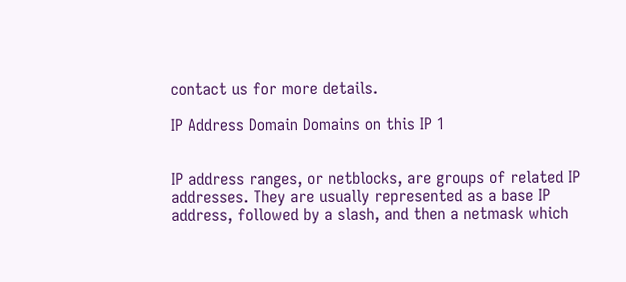contact us for more details.

IP Address Domain Domains on this IP 1


IP address ranges, or netblocks, are groups of related IP addresses. They are usually represented as a base IP address, followed by a slash, and then a netmask which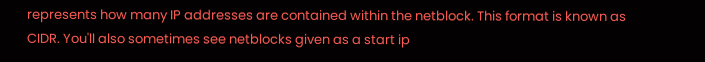represents how many IP addresses are contained within the netblock. This format is known as CIDR. You'll also sometimes see netblocks given as a start ip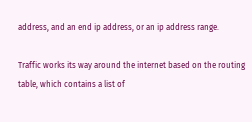address, and an end ip address, or an ip address range.

Traffic works its way around the internet based on the routing table, which contains a list of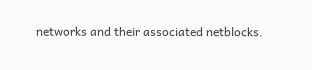networks and their associated netblocks.